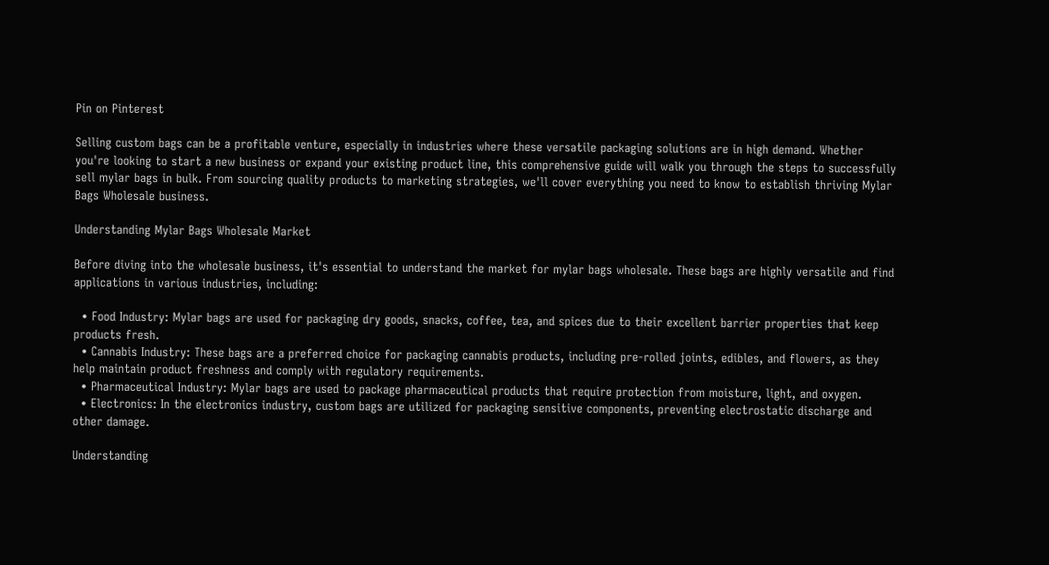Pin on Pinterest

Selling custom bags can be a profitable venture, especially in industries where these versatile packaging solutions are in high demand. Whether you're looking to start a new business or expand your existing product line, this comprehensive guide will walk you through the steps to successfully sell mylar bags in bulk. From sourcing quality products to marketing strategies, we'll cover everything you need to know to establish thriving Mylar Bags Wholesale business.

Understanding Mylar Bags Wholesale Market

Before diving into the wholesale business, it's essential to understand the market for mylar bags wholesale. These bags are highly versatile and find applications in various industries, including:

  • Food Industry: Mylar bags are used for packaging dry goods, snacks, coffee, tea, and spices due to their excellent barrier properties that keep products fresh.
  • Cannabis Industry: These bags are a preferred choice for packaging cannabis products, including pre-rolled joints, edibles, and flowers, as they help maintain product freshness and comply with regulatory requirements.
  • Pharmaceutical Industry: Mylar bags are used to package pharmaceutical products that require protection from moisture, light, and oxygen.
  • Electronics: In the electronics industry, custom bags are utilized for packaging sensitive components, preventing electrostatic discharge and other damage.

Understanding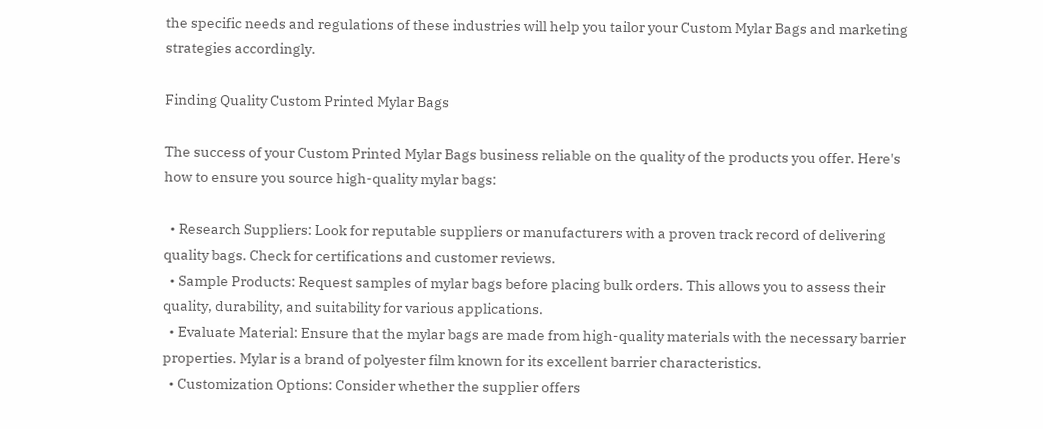the specific needs and regulations of these industries will help you tailor your Custom Mylar Bags and marketing strategies accordingly.

Finding Quality Custom Printed Mylar Bags

The success of your Custom Printed Mylar Bags business reliable on the quality of the products you offer. Here's how to ensure you source high-quality mylar bags:

  • Research Suppliers: Look for reputable suppliers or manufacturers with a proven track record of delivering quality bags. Check for certifications and customer reviews.
  • Sample Products: Request samples of mylar bags before placing bulk orders. This allows you to assess their quality, durability, and suitability for various applications.
  • Evaluate Material: Ensure that the mylar bags are made from high-quality materials with the necessary barrier properties. Mylar is a brand of polyester film known for its excellent barrier characteristics.
  • Customization Options: Consider whether the supplier offers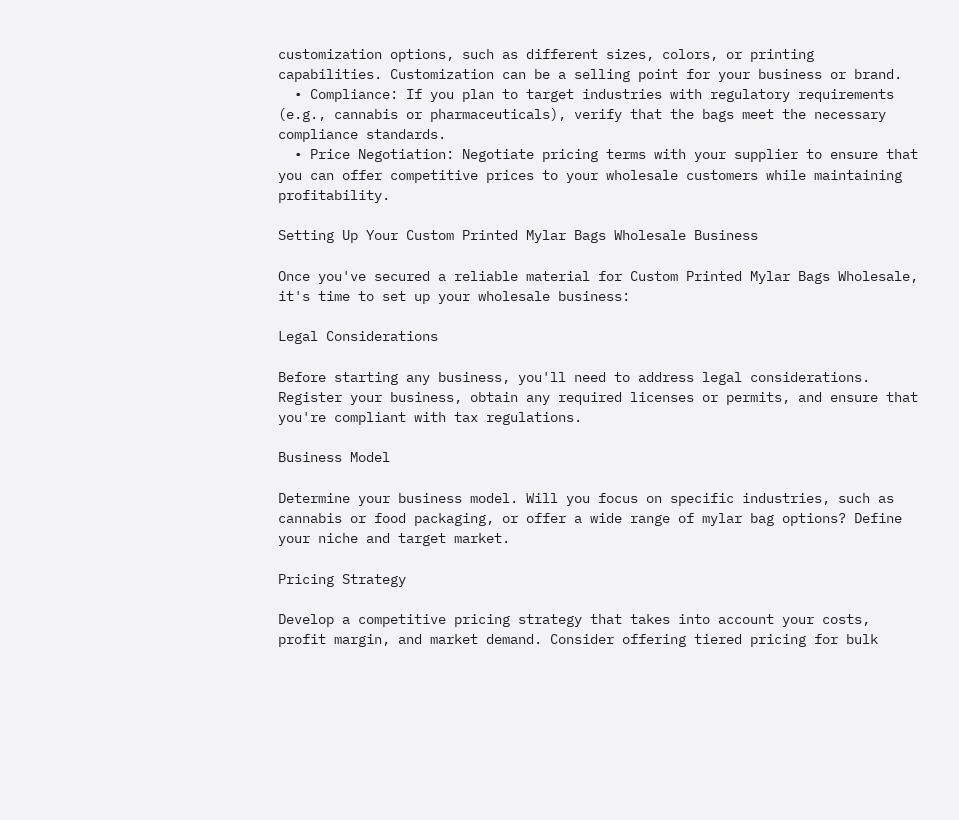customization options, such as different sizes, colors, or printing capabilities. Customization can be a selling point for your business or brand.
  • Compliance: If you plan to target industries with regulatory requirements (e.g., cannabis or pharmaceuticals), verify that the bags meet the necessary compliance standards.
  • Price Negotiation: Negotiate pricing terms with your supplier to ensure that you can offer competitive prices to your wholesale customers while maintaining profitability.

Setting Up Your Custom Printed Mylar Bags Wholesale Business

Once you've secured a reliable material for Custom Printed Mylar Bags Wholesale, it's time to set up your wholesale business:

Legal Considerations

Before starting any business, you'll need to address legal considerations. Register your business, obtain any required licenses or permits, and ensure that you're compliant with tax regulations.

Business Model

Determine your business model. Will you focus on specific industries, such as cannabis or food packaging, or offer a wide range of mylar bag options? Define your niche and target market.

Pricing Strategy

Develop a competitive pricing strategy that takes into account your costs, profit margin, and market demand. Consider offering tiered pricing for bulk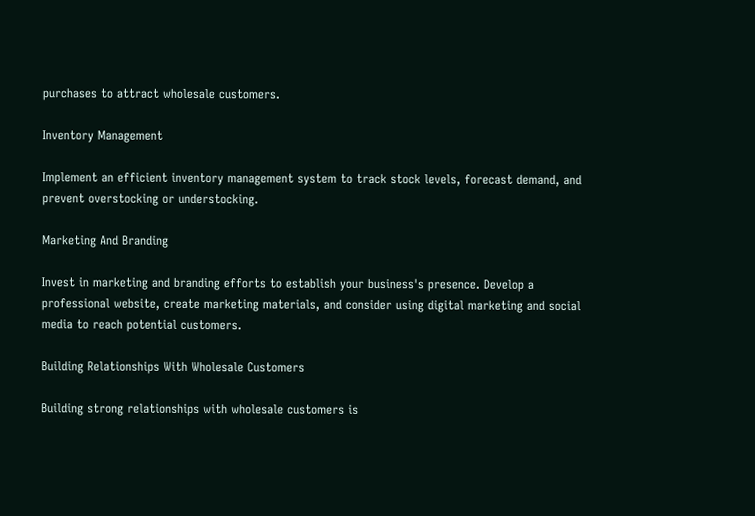purchases to attract wholesale customers.

Inventory Management

Implement an efficient inventory management system to track stock levels, forecast demand, and prevent overstocking or understocking.

Marketing And Branding

Invest in marketing and branding efforts to establish your business's presence. Develop a professional website, create marketing materials, and consider using digital marketing and social media to reach potential customers.

Building Relationships With Wholesale Customers

Building strong relationships with wholesale customers is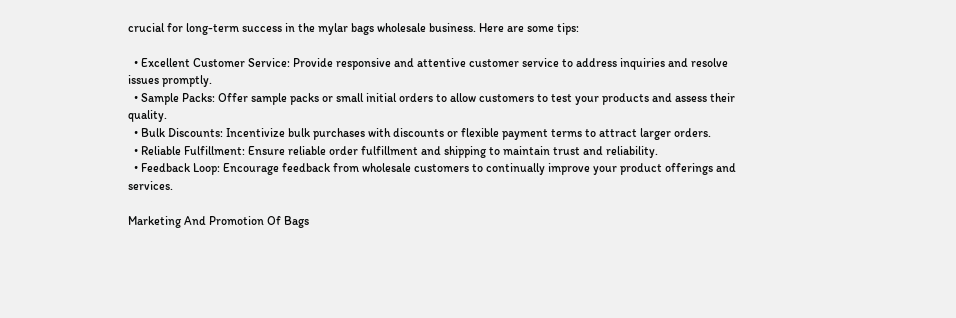crucial for long-term success in the mylar bags wholesale business. Here are some tips:

  • Excellent Customer Service: Provide responsive and attentive customer service to address inquiries and resolve issues promptly.
  • Sample Packs: Offer sample packs or small initial orders to allow customers to test your products and assess their quality.
  • Bulk Discounts: Incentivize bulk purchases with discounts or flexible payment terms to attract larger orders.
  • Reliable Fulfillment: Ensure reliable order fulfillment and shipping to maintain trust and reliability.
  • Feedback Loop: Encourage feedback from wholesale customers to continually improve your product offerings and services.

Marketing And Promotion Of Bags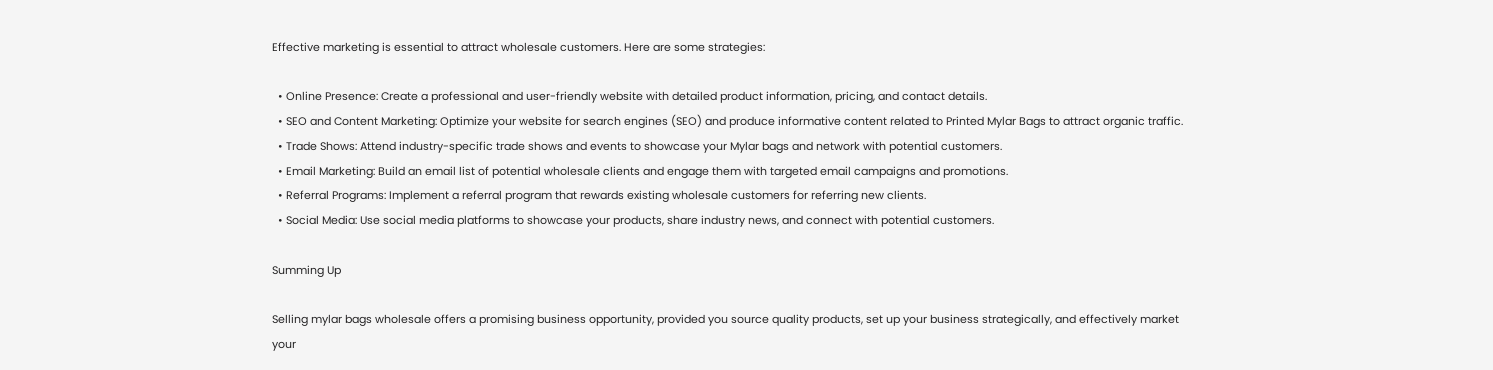Effective marketing is essential to attract wholesale customers. Here are some strategies:

  • Online Presence: Create a professional and user-friendly website with detailed product information, pricing, and contact details.
  • SEO and Content Marketing: Optimize your website for search engines (SEO) and produce informative content related to Printed Mylar Bags to attract organic traffic.
  • Trade Shows: Attend industry-specific trade shows and events to showcase your Mylar bags and network with potential customers.
  • Email Marketing: Build an email list of potential wholesale clients and engage them with targeted email campaigns and promotions.
  • Referral Programs: Implement a referral program that rewards existing wholesale customers for referring new clients.
  • Social Media: Use social media platforms to showcase your products, share industry news, and connect with potential customers.

Summing Up

Selling mylar bags wholesale offers a promising business opportunity, provided you source quality products, set up your business strategically, and effectively market your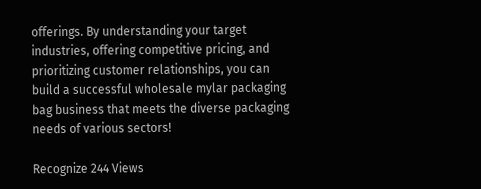offerings. By understanding your target industries, offering competitive pricing, and prioritizing customer relationships, you can build a successful wholesale mylar packaging bag business that meets the diverse packaging needs of various sectors!

Recognize 244 Views